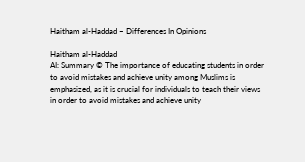Haitham al-Haddad – Differences In Opinions

Haitham al-Haddad
AI: Summary © The importance of educating students in order to avoid mistakes and achieve unity among Muslims is emphasized, as it is crucial for individuals to teach their views in order to avoid mistakes and achieve unity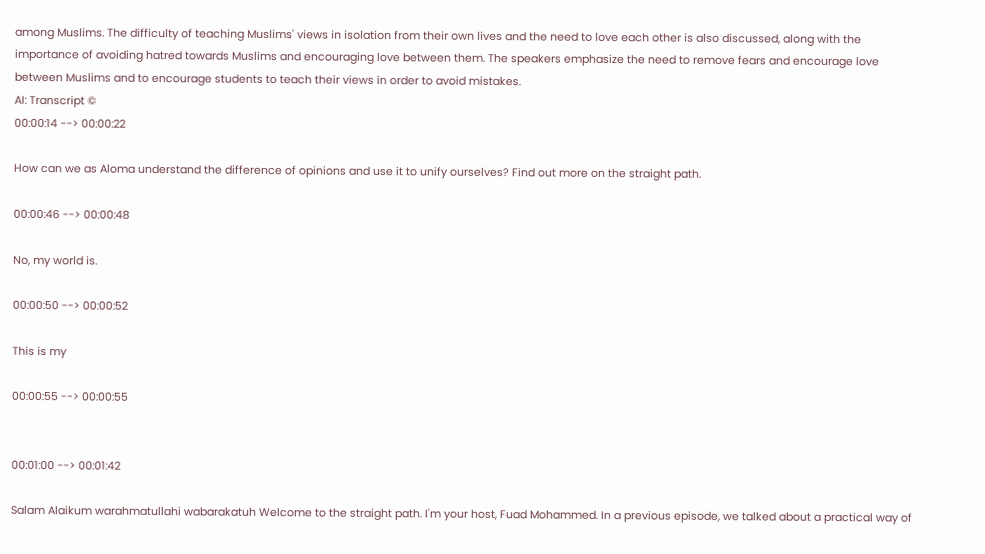among Muslims. The difficulty of teaching Muslims' views in isolation from their own lives and the need to love each other is also discussed, along with the importance of avoiding hatred towards Muslims and encouraging love between them. The speakers emphasize the need to remove fears and encourage love between Muslims and to encourage students to teach their views in order to avoid mistakes.
AI: Transcript ©
00:00:14 --> 00:00:22

How can we as Aloma understand the difference of opinions and use it to unify ourselves? Find out more on the straight path.

00:00:46 --> 00:00:48

No, my world is.

00:00:50 --> 00:00:52

This is my

00:00:55 --> 00:00:55


00:01:00 --> 00:01:42

Salam Alaikum warahmatullahi wabarakatuh Welcome to the straight path. I'm your host, Fuad Mohammed. In a previous episode, we talked about a practical way of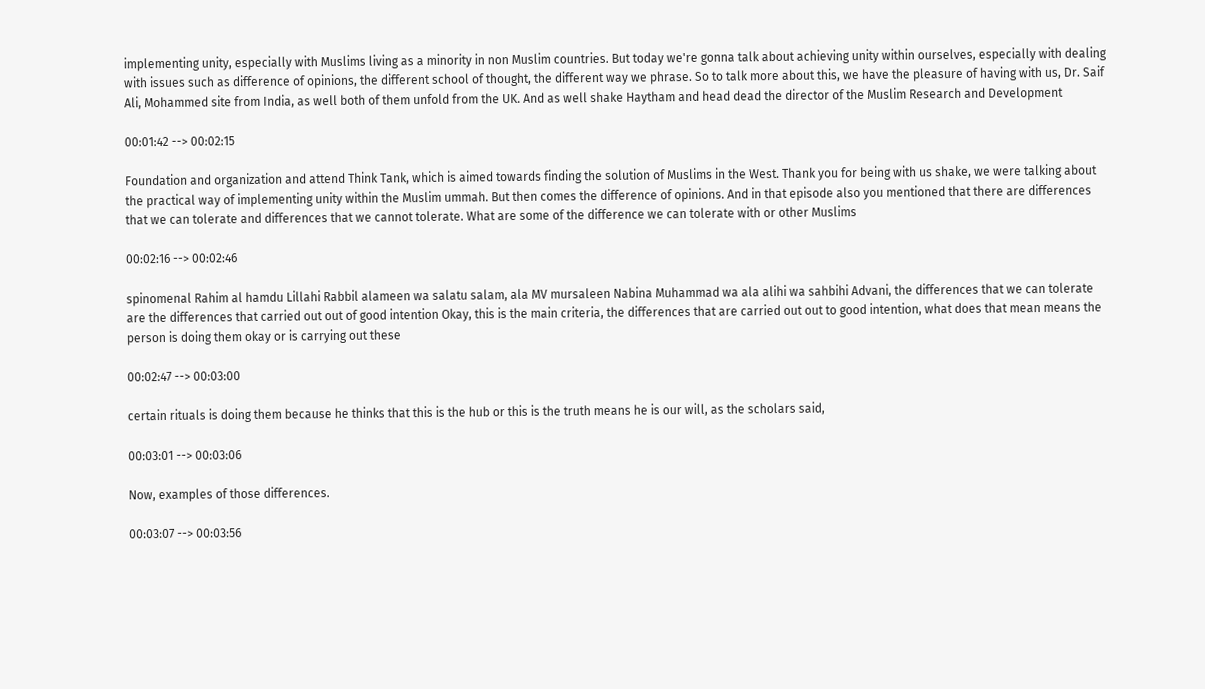implementing unity, especially with Muslims living as a minority in non Muslim countries. But today we're gonna talk about achieving unity within ourselves, especially with dealing with issues such as difference of opinions, the different school of thought, the different way we phrase. So to talk more about this, we have the pleasure of having with us, Dr. Saif Ali, Mohammed site from India, as well both of them unfold from the UK. And as well shake Haytham and head dead the director of the Muslim Research and Development

00:01:42 --> 00:02:15

Foundation and organization and attend Think Tank, which is aimed towards finding the solution of Muslims in the West. Thank you for being with us shake, we were talking about the practical way of implementing unity within the Muslim ummah. But then comes the difference of opinions. And in that episode also you mentioned that there are differences that we can tolerate and differences that we cannot tolerate. What are some of the difference we can tolerate with or other Muslims

00:02:16 --> 00:02:46

spinomenal Rahim al hamdu Lillahi Rabbil alameen wa salatu salam, ala MV mursaleen Nabina Muhammad wa ala alihi wa sahbihi Advani, the differences that we can tolerate are the differences that carried out out of good intention Okay, this is the main criteria, the differences that are carried out out to good intention, what does that mean means the person is doing them okay or is carrying out these

00:02:47 --> 00:03:00

certain rituals is doing them because he thinks that this is the hub or this is the truth means he is our will, as the scholars said,

00:03:01 --> 00:03:06

Now, examples of those differences.

00:03:07 --> 00:03:56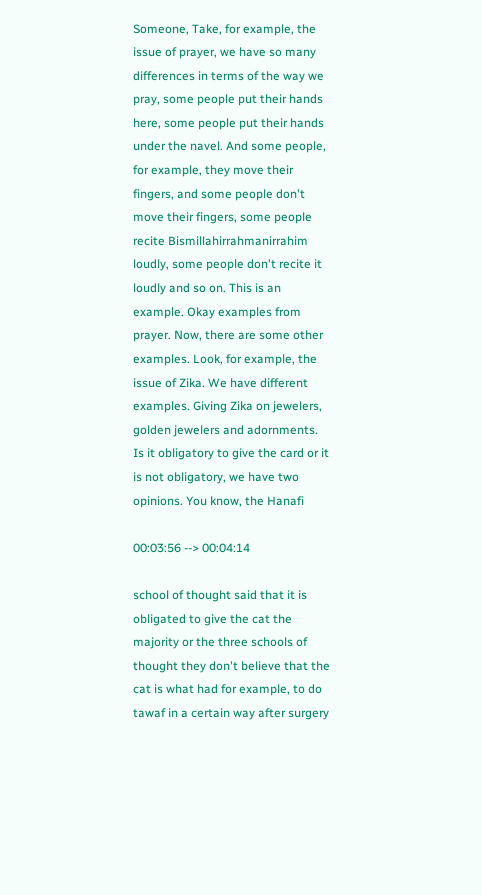Someone, Take, for example, the issue of prayer, we have so many differences in terms of the way we pray, some people put their hands here, some people put their hands under the navel. And some people, for example, they move their fingers, and some people don't move their fingers, some people recite Bismillahirrahmanirrahim loudly, some people don't recite it loudly and so on. This is an example. Okay examples from prayer. Now, there are some other examples. Look, for example, the issue of Zika. We have different examples. Giving Zika on jewelers, golden jewelers and adornments. Is it obligatory to give the card or it is not obligatory, we have two opinions. You know, the Hanafi

00:03:56 --> 00:04:14

school of thought said that it is obligated to give the cat the majority or the three schools of thought they don't believe that the cat is what had for example, to do tawaf in a certain way after surgery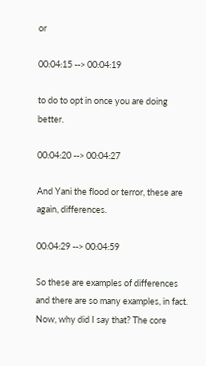or

00:04:15 --> 00:04:19

to do to opt in once you are doing better.

00:04:20 --> 00:04:27

And Yani the flood or terror, these are again, differences.

00:04:29 --> 00:04:59

So these are examples of differences and there are so many examples, in fact. Now, why did I say that? The core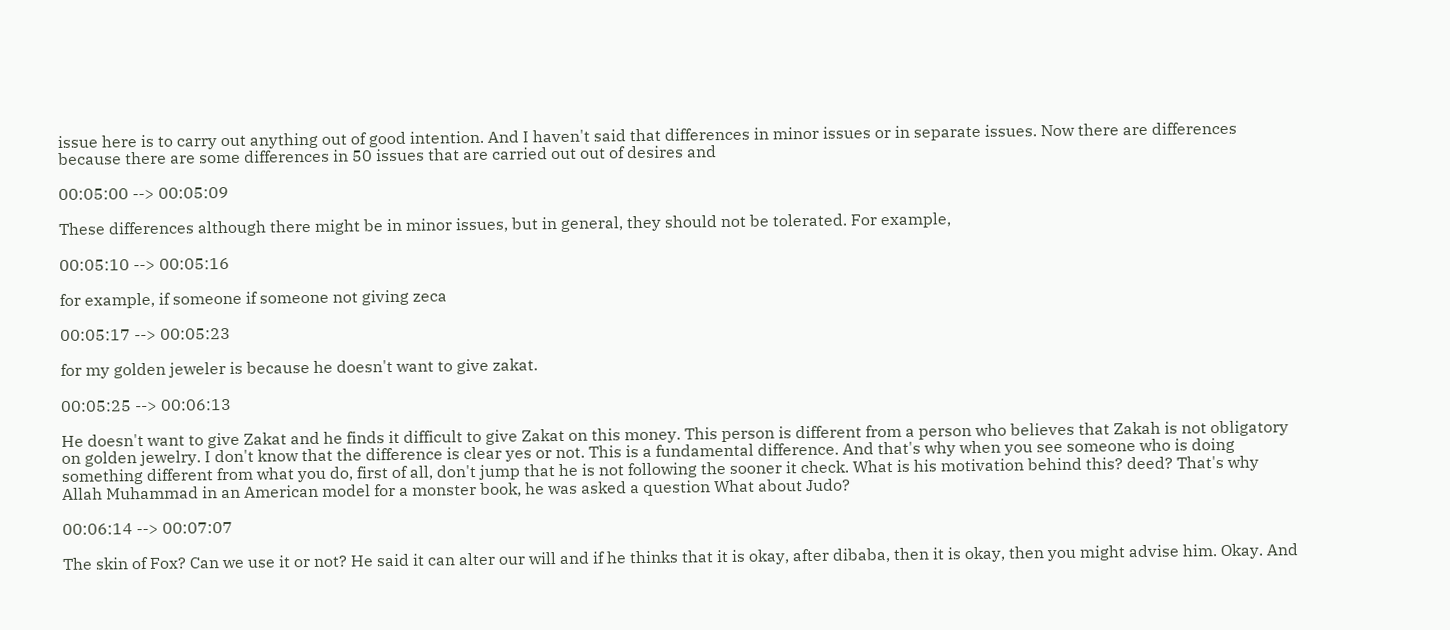issue here is to carry out anything out of good intention. And I haven't said that differences in minor issues or in separate issues. Now there are differences because there are some differences in 50 issues that are carried out out of desires and

00:05:00 --> 00:05:09

These differences although there might be in minor issues, but in general, they should not be tolerated. For example,

00:05:10 --> 00:05:16

for example, if someone if someone not giving zeca

00:05:17 --> 00:05:23

for my golden jeweler is because he doesn't want to give zakat.

00:05:25 --> 00:06:13

He doesn't want to give Zakat and he finds it difficult to give Zakat on this money. This person is different from a person who believes that Zakah is not obligatory on golden jewelry. I don't know that the difference is clear yes or not. This is a fundamental difference. And that's why when you see someone who is doing something different from what you do, first of all, don't jump that he is not following the sooner it check. What is his motivation behind this? deed? That's why Allah Muhammad in an American model for a monster book, he was asked a question What about Judo?

00:06:14 --> 00:07:07

The skin of Fox? Can we use it or not? He said it can alter our will and if he thinks that it is okay, after dibaba, then it is okay, then you might advise him. Okay. And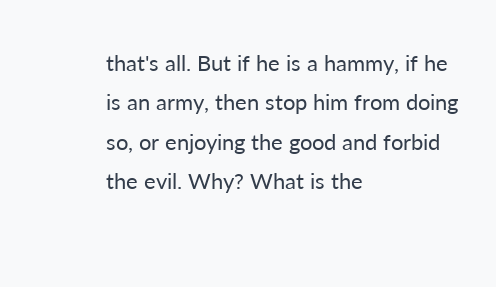that's all. But if he is a hammy, if he is an army, then stop him from doing so, or enjoying the good and forbid the evil. Why? What is the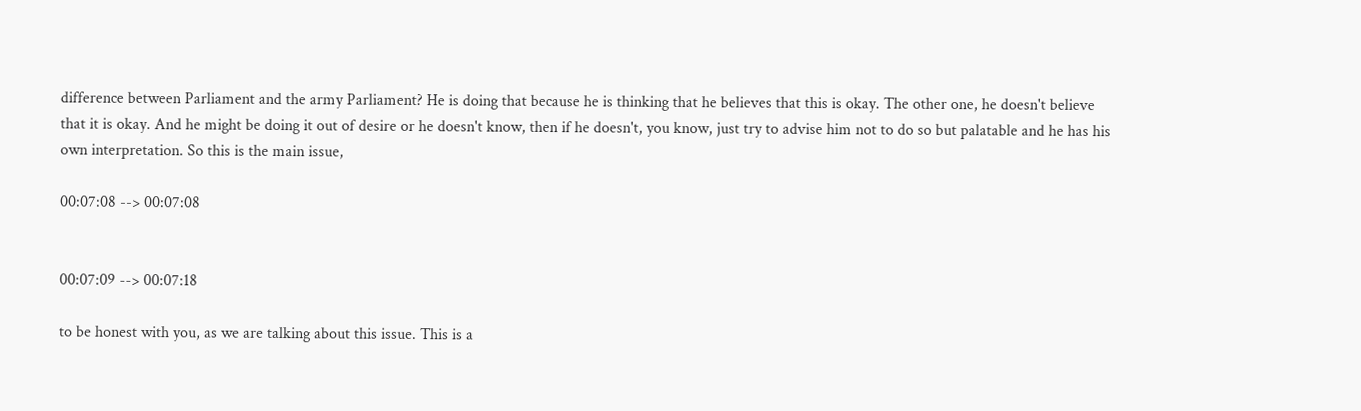difference between Parliament and the army Parliament? He is doing that because he is thinking that he believes that this is okay. The other one, he doesn't believe that it is okay. And he might be doing it out of desire or he doesn't know, then if he doesn't, you know, just try to advise him not to do so but palatable and he has his own interpretation. So this is the main issue,

00:07:08 --> 00:07:08


00:07:09 --> 00:07:18

to be honest with you, as we are talking about this issue. This is a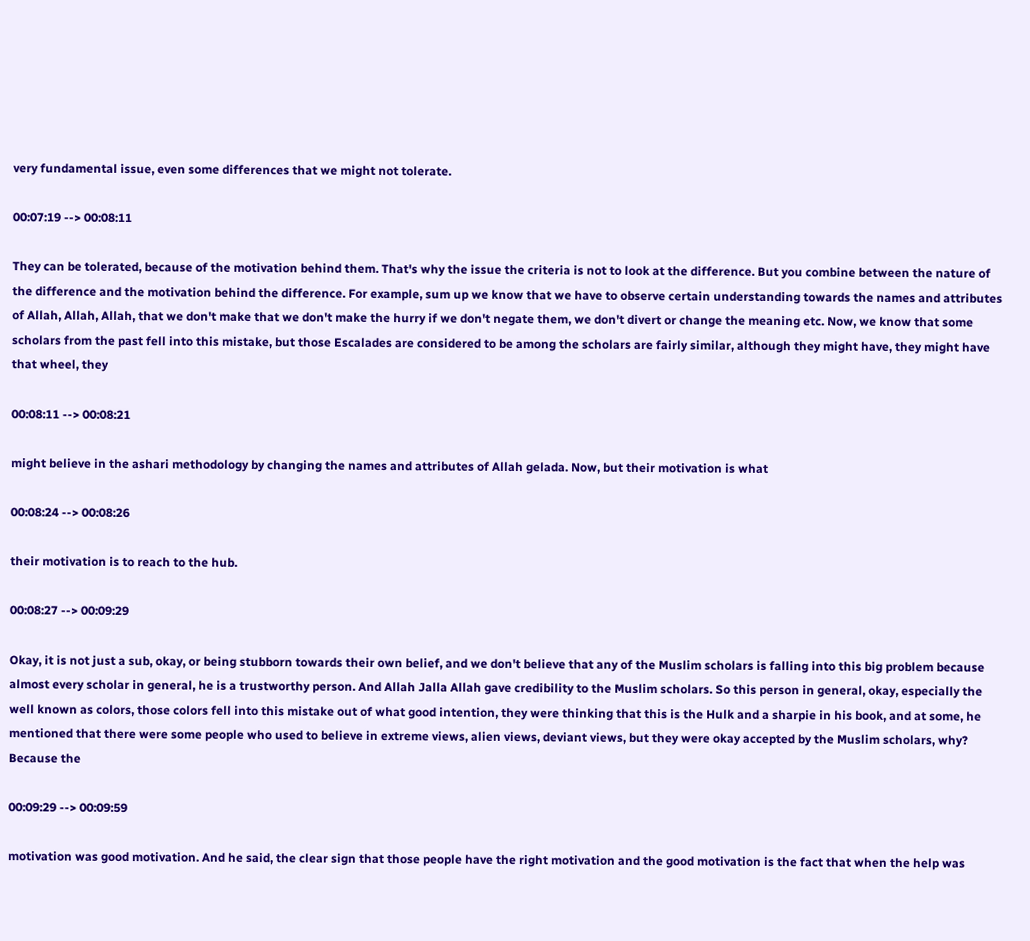very fundamental issue, even some differences that we might not tolerate.

00:07:19 --> 00:08:11

They can be tolerated, because of the motivation behind them. That's why the issue the criteria is not to look at the difference. But you combine between the nature of the difference and the motivation behind the difference. For example, sum up we know that we have to observe certain understanding towards the names and attributes of Allah, Allah, Allah, that we don't make that we don't make the hurry if we don't negate them, we don't divert or change the meaning etc. Now, we know that some scholars from the past fell into this mistake, but those Escalades are considered to be among the scholars are fairly similar, although they might have, they might have that wheel, they

00:08:11 --> 00:08:21

might believe in the ashari methodology by changing the names and attributes of Allah gelada. Now, but their motivation is what

00:08:24 --> 00:08:26

their motivation is to reach to the hub.

00:08:27 --> 00:09:29

Okay, it is not just a sub, okay, or being stubborn towards their own belief, and we don't believe that any of the Muslim scholars is falling into this big problem because almost every scholar in general, he is a trustworthy person. And Allah Jalla Allah gave credibility to the Muslim scholars. So this person in general, okay, especially the well known as colors, those colors fell into this mistake out of what good intention, they were thinking that this is the Hulk and a sharpie in his book, and at some, he mentioned that there were some people who used to believe in extreme views, alien views, deviant views, but they were okay accepted by the Muslim scholars, why? Because the

00:09:29 --> 00:09:59

motivation was good motivation. And he said, the clear sign that those people have the right motivation and the good motivation is the fact that when the help was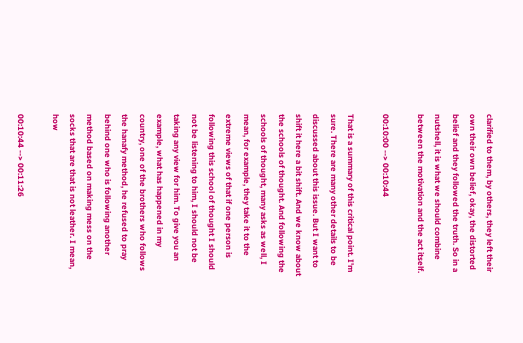clarified to them, by others, they left their own their own belief, okay, the distorted belief and they followed the truth. So in a nutshell, it is what we should combine between the motivation and the act itself.

00:10:00 --> 00:10:44

That is a summary of this critical point. I'm sure. There are many other details to be discussed about this issue. But I want to shift it here a bit shift. And we know about the schools of thought. And following the schools of thought, many asks as well, I mean, for example, they take it to the extreme views of that if one person is following this school of thought I should not be listening to him, I should not be taking any view for him. To give you an example, what has happened in my country, one of the brothers who follows the hanafy method, he refused to pray behind one who is following another method based on making mess on the socks that are that is not leather. I mean, how

00:10:44 --> 00:11:26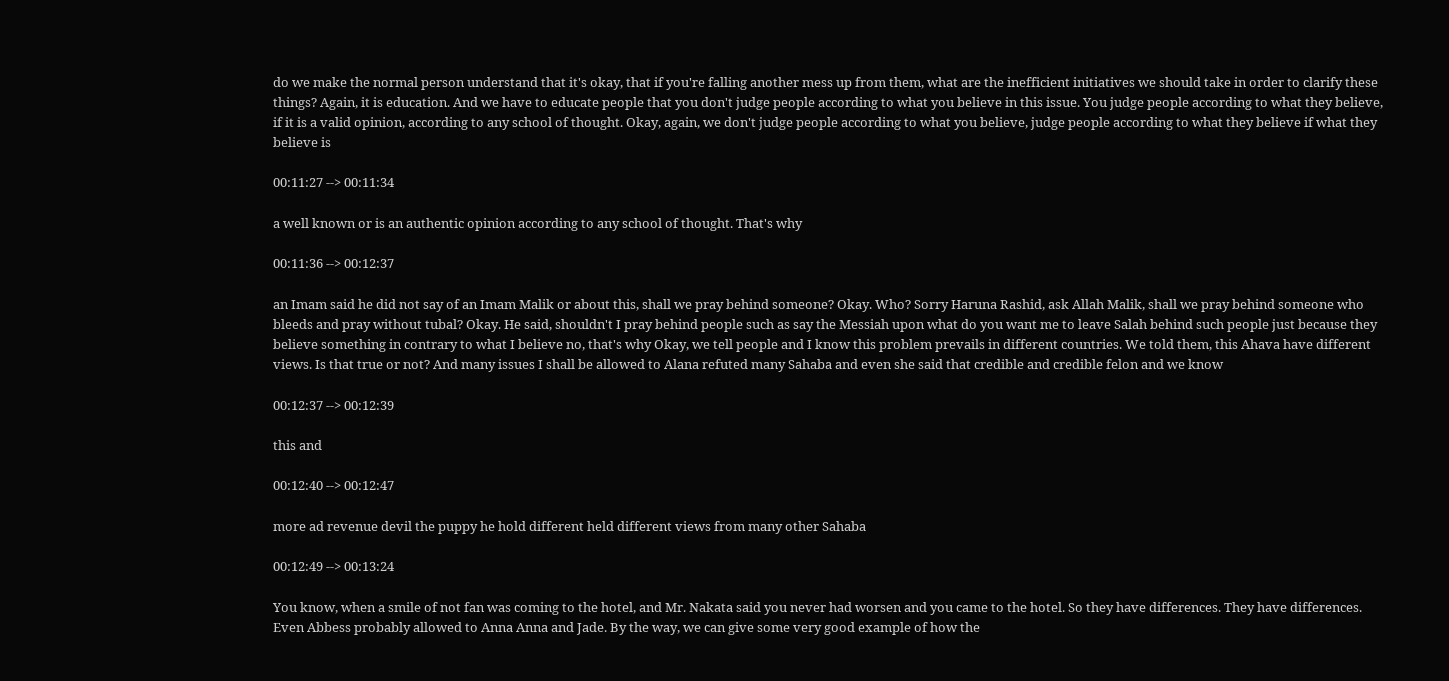do we make the normal person understand that it's okay, that if you're falling another mess up from them, what are the inefficient initiatives we should take in order to clarify these things? Again, it is education. And we have to educate people that you don't judge people according to what you believe in this issue. You judge people according to what they believe, if it is a valid opinion, according to any school of thought. Okay, again, we don't judge people according to what you believe, judge people according to what they believe if what they believe is

00:11:27 --> 00:11:34

a well known or is an authentic opinion according to any school of thought. That's why

00:11:36 --> 00:12:37

an Imam said he did not say of an Imam Malik or about this, shall we pray behind someone? Okay. Who? Sorry Haruna Rashid, ask Allah Malik, shall we pray behind someone who bleeds and pray without tubal? Okay. He said, shouldn't I pray behind people such as say the Messiah upon what do you want me to leave Salah behind such people just because they believe something in contrary to what I believe no, that's why Okay, we tell people and I know this problem prevails in different countries. We told them, this Ahava have different views. Is that true or not? And many issues I shall be allowed to Alana refuted many Sahaba and even she said that credible and credible felon and we know

00:12:37 --> 00:12:39

this and

00:12:40 --> 00:12:47

more ad revenue devil the puppy he hold different held different views from many other Sahaba

00:12:49 --> 00:13:24

You know, when a smile of not fan was coming to the hotel, and Mr. Nakata said you never had worsen and you came to the hotel. So they have differences. They have differences. Even Abbess probably allowed to Anna Anna and Jade. By the way, we can give some very good example of how the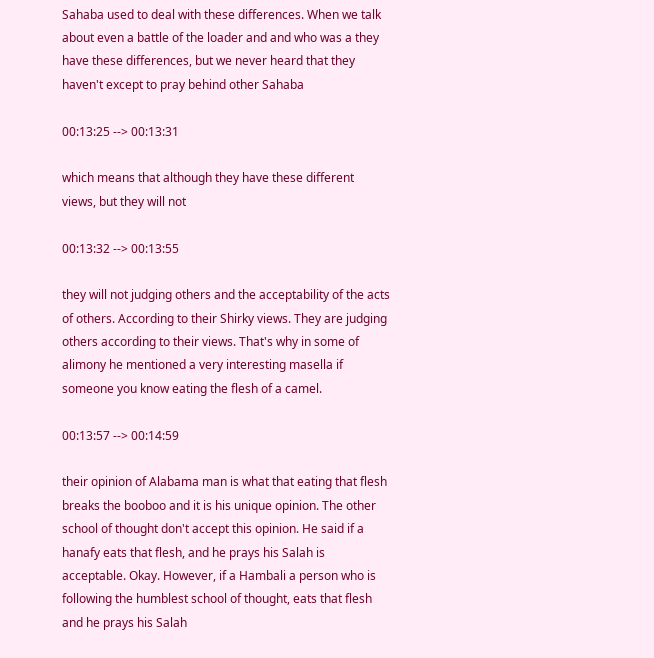Sahaba used to deal with these differences. When we talk about even a battle of the loader and and who was a they have these differences, but we never heard that they haven't except to pray behind other Sahaba

00:13:25 --> 00:13:31

which means that although they have these different views, but they will not

00:13:32 --> 00:13:55

they will not judging others and the acceptability of the acts of others. According to their Shirky views. They are judging others according to their views. That's why in some of alimony he mentioned a very interesting masella if someone you know eating the flesh of a camel.

00:13:57 --> 00:14:59

their opinion of Alabama man is what that eating that flesh breaks the booboo and it is his unique opinion. The other school of thought don't accept this opinion. He said if a hanafy eats that flesh, and he prays his Salah is acceptable. Okay. However, if a Hambali a person who is following the humblest school of thought, eats that flesh and he prays his Salah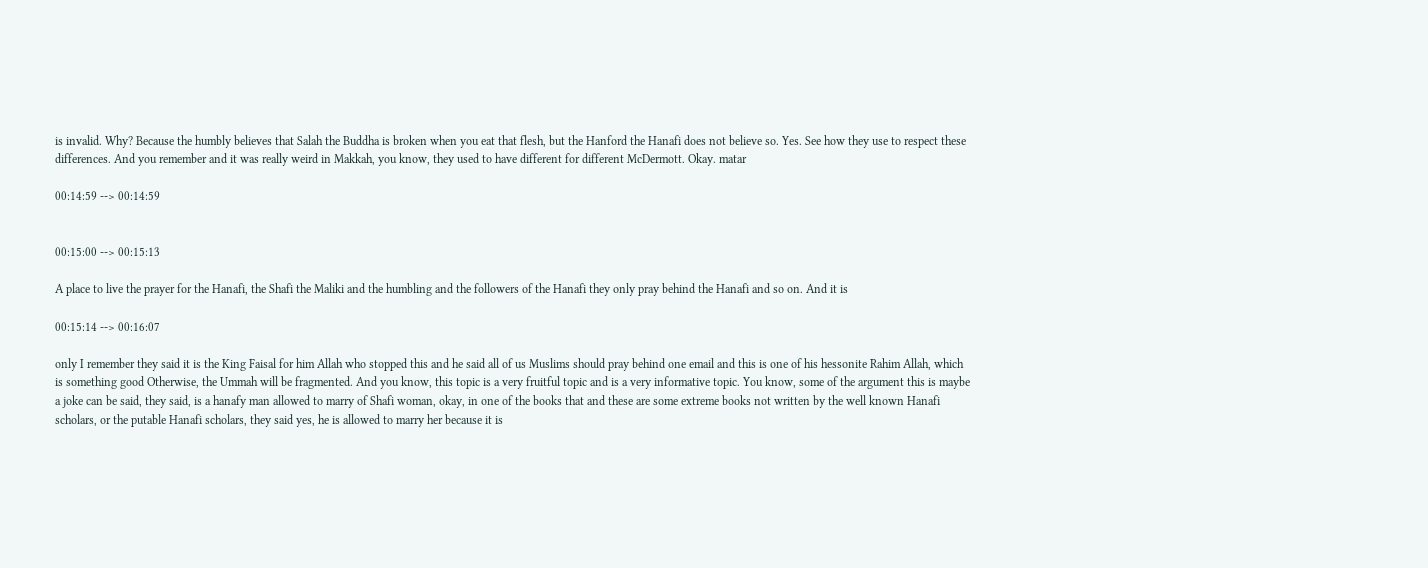is invalid. Why? Because the humbly believes that Salah the Buddha is broken when you eat that flesh, but the Hanford the Hanafi does not believe so. Yes. See how they use to respect these differences. And you remember and it was really weird in Makkah, you know, they used to have different for different McDermott. Okay. matar

00:14:59 --> 00:14:59


00:15:00 --> 00:15:13

A place to live the prayer for the Hanafi, the Shafi the Maliki and the humbling and the followers of the Hanafi they only pray behind the Hanafi and so on. And it is

00:15:14 --> 00:16:07

only I remember they said it is the King Faisal for him Allah who stopped this and he said all of us Muslims should pray behind one email and this is one of his hessonite Rahim Allah, which is something good Otherwise, the Ummah will be fragmented. And you know, this topic is a very fruitful topic and is a very informative topic. You know, some of the argument this is maybe a joke can be said, they said, is a hanafy man allowed to marry of Shafi woman, okay, in one of the books that and these are some extreme books not written by the well known Hanafi scholars, or the putable Hanafi scholars, they said yes, he is allowed to marry her because it is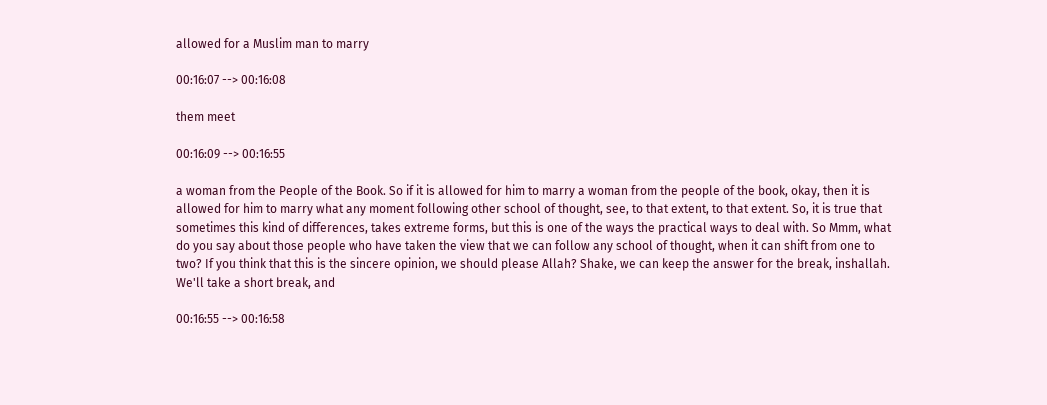allowed for a Muslim man to marry

00:16:07 --> 00:16:08

them meet

00:16:09 --> 00:16:55

a woman from the People of the Book. So if it is allowed for him to marry a woman from the people of the book, okay, then it is allowed for him to marry what any moment following other school of thought, see, to that extent, to that extent. So, it is true that sometimes this kind of differences, takes extreme forms, but this is one of the ways the practical ways to deal with. So Mmm, what do you say about those people who have taken the view that we can follow any school of thought, when it can shift from one to two? If you think that this is the sincere opinion, we should please Allah? Shake, we can keep the answer for the break, inshallah. We'll take a short break, and

00:16:55 --> 00:16:58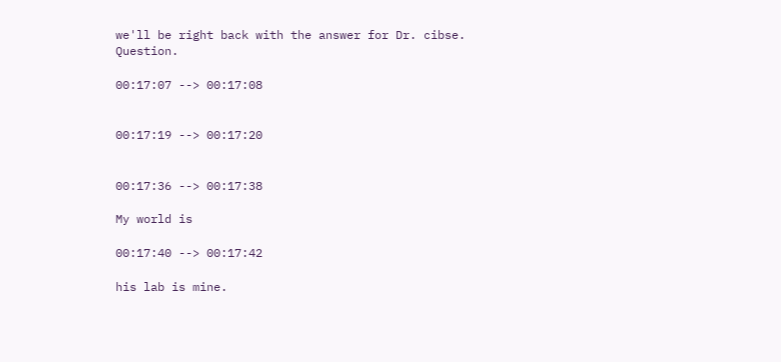we'll be right back with the answer for Dr. cibse. Question.

00:17:07 --> 00:17:08


00:17:19 --> 00:17:20


00:17:36 --> 00:17:38

My world is

00:17:40 --> 00:17:42

his lab is mine.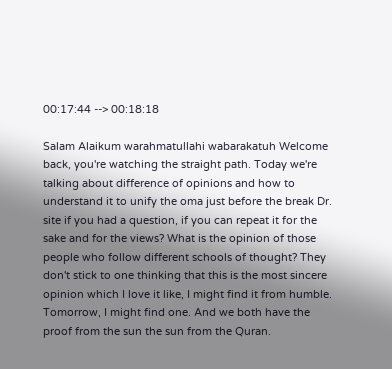00:17:44 --> 00:18:18

Salam Alaikum warahmatullahi wabarakatuh Welcome back, you're watching the straight path. Today we're talking about difference of opinions and how to understand it to unify the oma just before the break Dr. site if you had a question, if you can repeat it for the sake and for the views? What is the opinion of those people who follow different schools of thought? They don't stick to one thinking that this is the most sincere opinion which I love it like, I might find it from humble. Tomorrow, I might find one. And we both have the proof from the sun the sun from the Quran.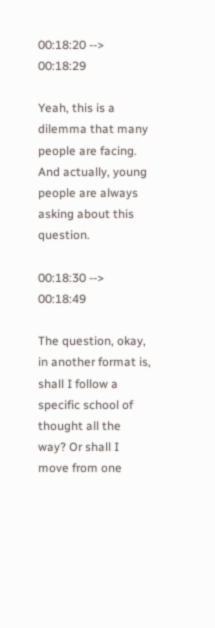00:18:20 --> 00:18:29

Yeah, this is a dilemma that many people are facing. And actually, young people are always asking about this question.

00:18:30 --> 00:18:49

The question, okay, in another format is, shall I follow a specific school of thought all the way? Or shall I move from one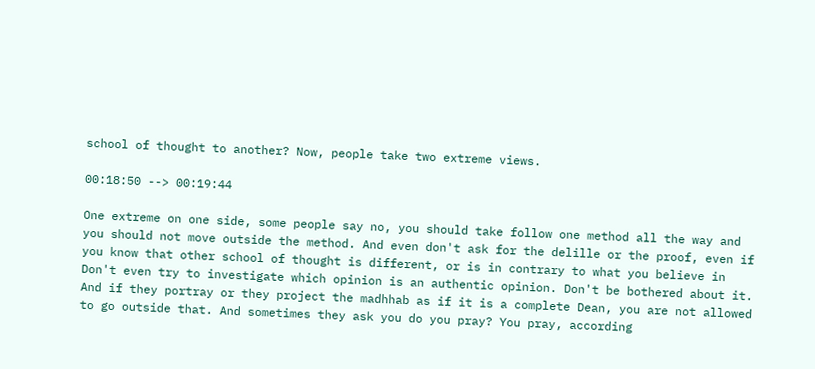school of thought to another? Now, people take two extreme views.

00:18:50 --> 00:19:44

One extreme on one side, some people say no, you should take follow one method all the way and you should not move outside the method. And even don't ask for the delille or the proof, even if you know that other school of thought is different, or is in contrary to what you believe in Don't even try to investigate which opinion is an authentic opinion. Don't be bothered about it. And if they portray or they project the madhhab as if it is a complete Dean, you are not allowed to go outside that. And sometimes they ask you do you pray? You pray, according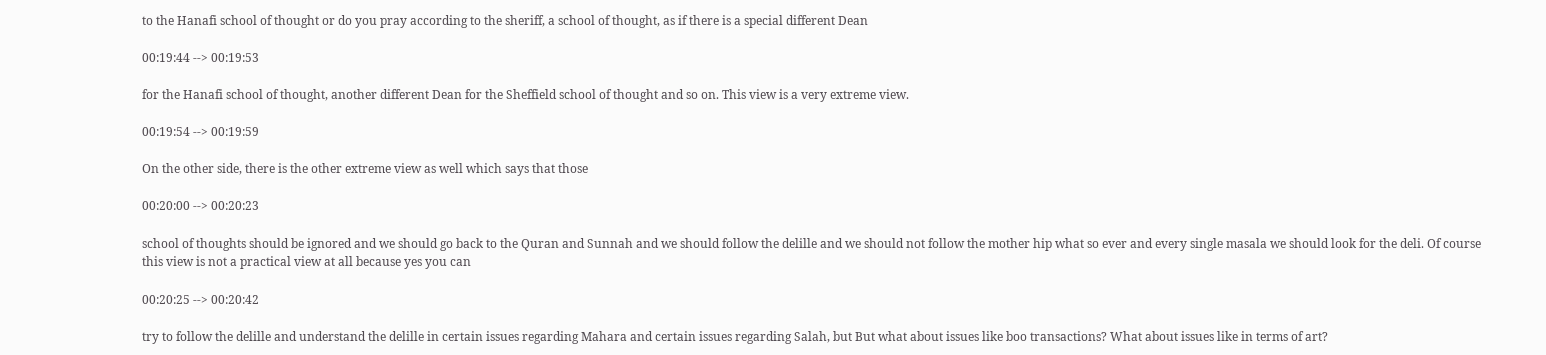to the Hanafi school of thought or do you pray according to the sheriff, a school of thought, as if there is a special different Dean

00:19:44 --> 00:19:53

for the Hanafi school of thought, another different Dean for the Sheffield school of thought and so on. This view is a very extreme view.

00:19:54 --> 00:19:59

On the other side, there is the other extreme view as well which says that those

00:20:00 --> 00:20:23

school of thoughts should be ignored and we should go back to the Quran and Sunnah and we should follow the delille and we should not follow the mother hip what so ever and every single masala we should look for the deli. Of course this view is not a practical view at all because yes you can

00:20:25 --> 00:20:42

try to follow the delille and understand the delille in certain issues regarding Mahara and certain issues regarding Salah, but But what about issues like boo transactions? What about issues like in terms of art?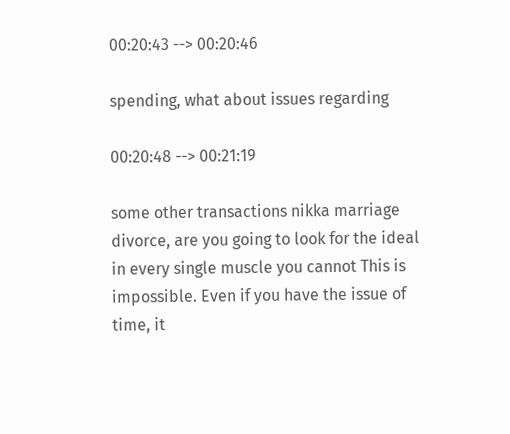00:20:43 --> 00:20:46

spending, what about issues regarding

00:20:48 --> 00:21:19

some other transactions nikka marriage divorce, are you going to look for the ideal in every single muscle you cannot This is impossible. Even if you have the issue of time, it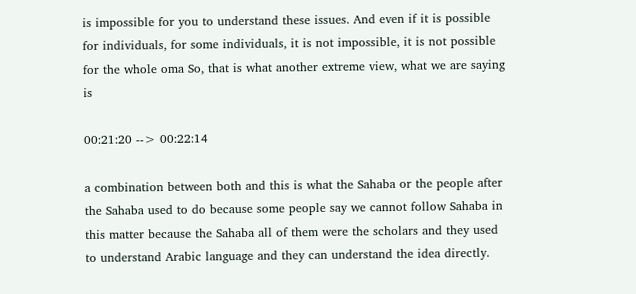is impossible for you to understand these issues. And even if it is possible for individuals, for some individuals, it is not impossible, it is not possible for the whole oma So, that is what another extreme view, what we are saying is

00:21:20 --> 00:22:14

a combination between both and this is what the Sahaba or the people after the Sahaba used to do because some people say we cannot follow Sahaba in this matter because the Sahaba all of them were the scholars and they used to understand Arabic language and they can understand the idea directly.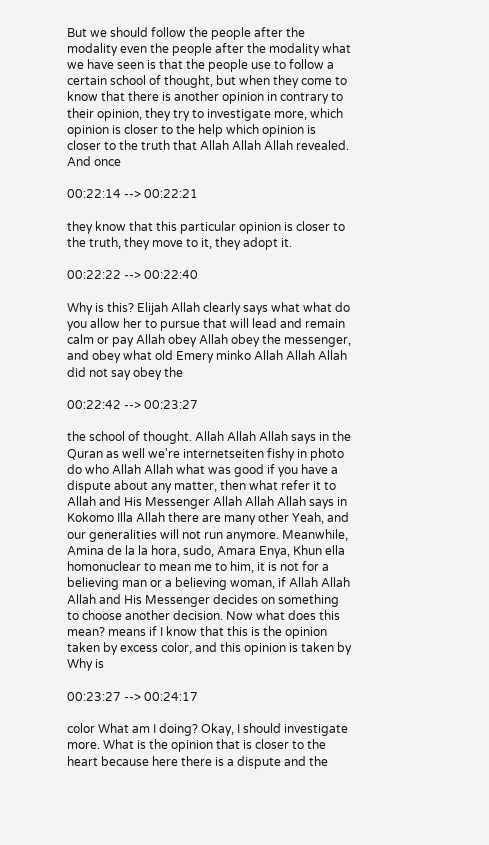But we should follow the people after the modality even the people after the modality what we have seen is that the people use to follow a certain school of thought, but when they come to know that there is another opinion in contrary to their opinion, they try to investigate more, which opinion is closer to the help which opinion is closer to the truth that Allah Allah Allah revealed. And once

00:22:14 --> 00:22:21

they know that this particular opinion is closer to the truth, they move to it, they adopt it.

00:22:22 --> 00:22:40

Why is this? Elijah Allah clearly says what what do you allow her to pursue that will lead and remain calm or pay Allah obey Allah obey the messenger, and obey what old Emery minko Allah Allah Allah did not say obey the

00:22:42 --> 00:23:27

the school of thought. Allah Allah Allah says in the Quran as well we're internetseiten fishy in photo do who Allah Allah what was good if you have a dispute about any matter, then what refer it to Allah and His Messenger Allah Allah Allah says in Kokomo Illa Allah there are many other Yeah, and our generalities will not run anymore. Meanwhile, Amina de la la hora, sudo, Amara Enya, Khun ella homonuclear to mean me to him, it is not for a believing man or a believing woman, if Allah Allah Allah and His Messenger decides on something to choose another decision. Now what does this mean? means if I know that this is the opinion taken by excess color, and this opinion is taken by Why is

00:23:27 --> 00:24:17

color What am I doing? Okay, I should investigate more. What is the opinion that is closer to the heart because here there is a dispute and the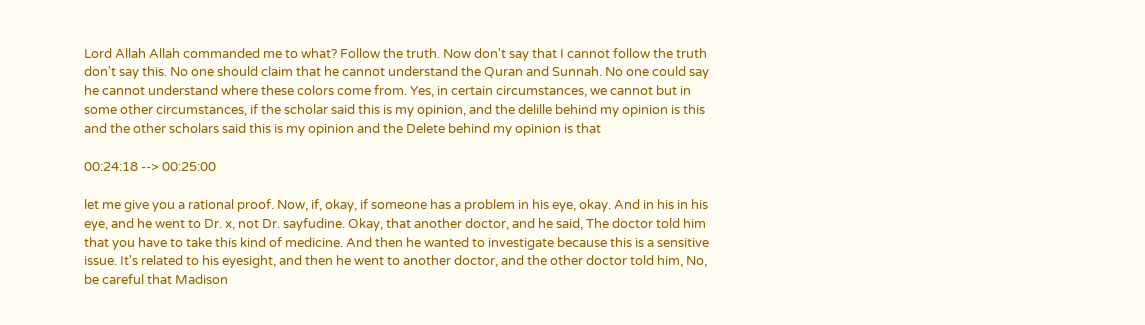Lord Allah Allah commanded me to what? Follow the truth. Now don't say that I cannot follow the truth don't say this. No one should claim that he cannot understand the Quran and Sunnah. No one could say he cannot understand where these colors come from. Yes, in certain circumstances, we cannot but in some other circumstances, if the scholar said this is my opinion, and the delille behind my opinion is this and the other scholars said this is my opinion and the Delete behind my opinion is that

00:24:18 --> 00:25:00

let me give you a rational proof. Now, if, okay, if someone has a problem in his eye, okay. And in his in his eye, and he went to Dr. x, not Dr. sayfudine. Okay, that another doctor, and he said, The doctor told him that you have to take this kind of medicine. And then he wanted to investigate because this is a sensitive issue. It's related to his eyesight, and then he went to another doctor, and the other doctor told him, No, be careful that Madison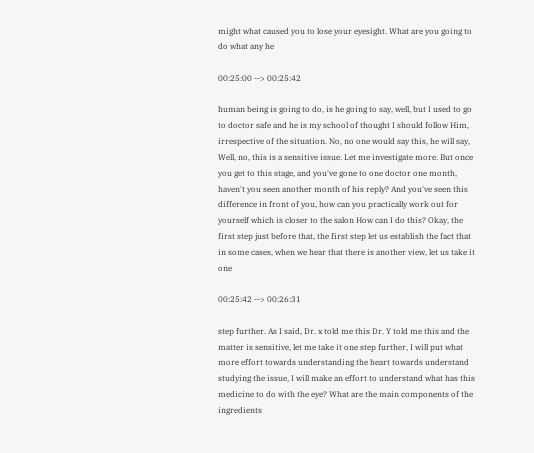might what caused you to lose your eyesight. What are you going to do what any he

00:25:00 --> 00:25:42

human being is going to do, is he going to say, well, but I used to go to doctor safe and he is my school of thought I should follow Him, irrespective of the situation. No, no one would say this, he will say, Well, no, this is a sensitive issue. Let me investigate more. But once you get to this stage, and you've gone to one doctor one month, haven't you seen another month of his reply? And you've seen this difference in front of you, how can you practically work out for yourself which is closer to the salon How can I do this? Okay, the first step just before that, the first step let us establish the fact that in some cases, when we hear that there is another view, let us take it one

00:25:42 --> 00:26:31

step further. As I said, Dr. x told me this Dr. Y told me this and the matter is sensitive, let me take it one step further, I will put what more effort towards understanding the heart towards understand studying the issue, I will make an effort to understand what has this medicine to do with the eye? What are the main components of the ingredients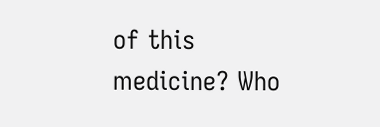of this medicine? Who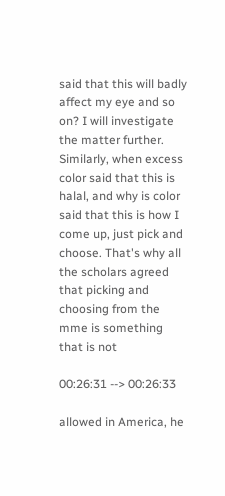said that this will badly affect my eye and so on? I will investigate the matter further. Similarly, when excess color said that this is halal, and why is color said that this is how I come up, just pick and choose. That's why all the scholars agreed that picking and choosing from the mme is something that is not

00:26:31 --> 00:26:33

allowed in America, he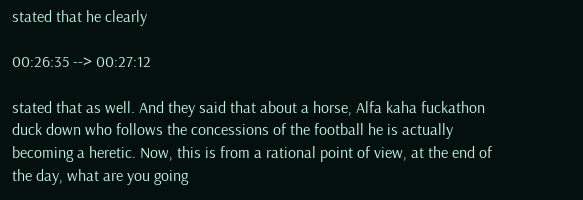stated that he clearly

00:26:35 --> 00:27:12

stated that as well. And they said that about a horse, Alfa kaha fuckathon duck down who follows the concessions of the football he is actually becoming a heretic. Now, this is from a rational point of view, at the end of the day, what are you going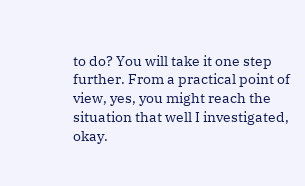to do? You will take it one step further. From a practical point of view, yes, you might reach the situation that well I investigated, okay.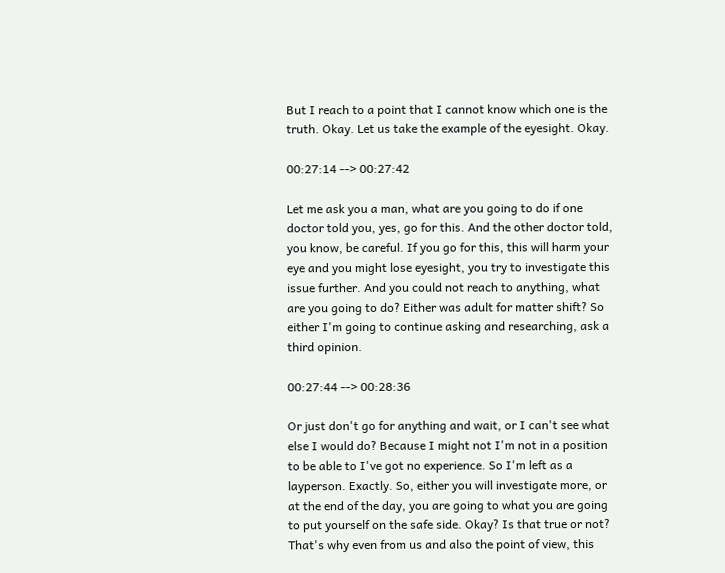But I reach to a point that I cannot know which one is the truth. Okay. Let us take the example of the eyesight. Okay.

00:27:14 --> 00:27:42

Let me ask you a man, what are you going to do if one doctor told you, yes, go for this. And the other doctor told, you know, be careful. If you go for this, this will harm your eye and you might lose eyesight, you try to investigate this issue further. And you could not reach to anything, what are you going to do? Either was adult for matter shift? So either I'm going to continue asking and researching, ask a third opinion.

00:27:44 --> 00:28:36

Or just don't go for anything and wait, or I can't see what else I would do? Because I might not I'm not in a position to be able to I've got no experience. So I'm left as a layperson. Exactly. So, either you will investigate more, or at the end of the day, you are going to what you are going to put yourself on the safe side. Okay? Is that true or not? That's why even from us and also the point of view, this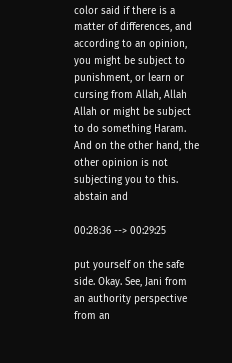color said if there is a matter of differences, and according to an opinion, you might be subject to punishment, or learn or cursing from Allah, Allah Allah or might be subject to do something Haram. And on the other hand, the other opinion is not subjecting you to this. abstain and

00:28:36 --> 00:29:25

put yourself on the safe side. Okay. See, Jani from an authority perspective from an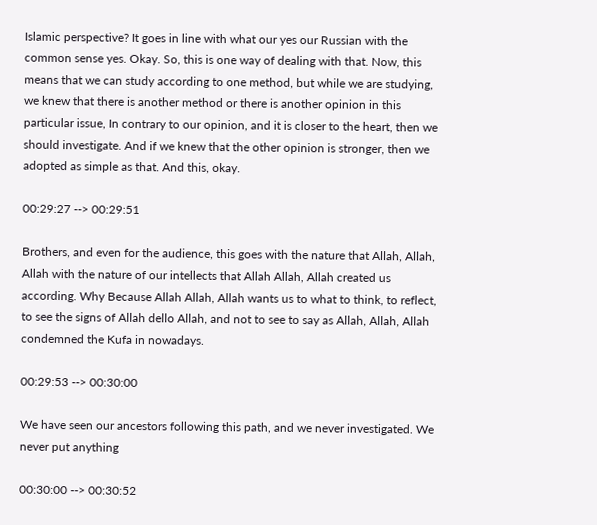Islamic perspective? It goes in line with what our yes our Russian with the common sense yes. Okay. So, this is one way of dealing with that. Now, this means that we can study according to one method, but while we are studying, we knew that there is another method or there is another opinion in this particular issue, In contrary to our opinion, and it is closer to the heart, then we should investigate. And if we knew that the other opinion is stronger, then we adopted as simple as that. And this, okay.

00:29:27 --> 00:29:51

Brothers, and even for the audience, this goes with the nature that Allah, Allah, Allah with the nature of our intellects that Allah Allah, Allah created us according. Why Because Allah Allah, Allah wants us to what to think, to reflect, to see the signs of Allah dello Allah, and not to see to say as Allah, Allah, Allah condemned the Kufa in nowadays.

00:29:53 --> 00:30:00

We have seen our ancestors following this path, and we never investigated. We never put anything

00:30:00 --> 00:30:52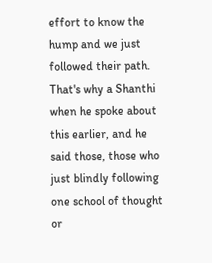effort to know the hump and we just followed their path. That's why a Shanthi when he spoke about this earlier, and he said those, those who just blindly following one school of thought or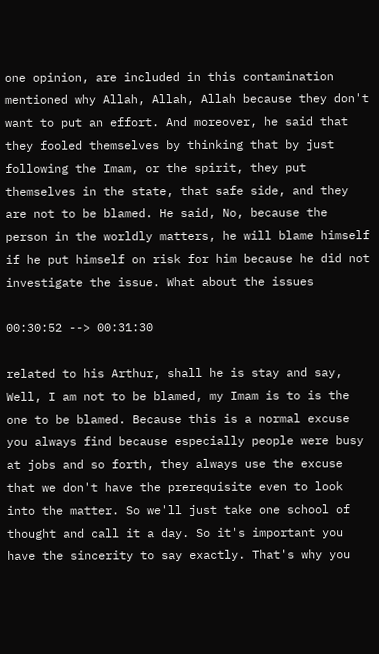one opinion, are included in this contamination mentioned why Allah, Allah, Allah because they don't want to put an effort. And moreover, he said that they fooled themselves by thinking that by just following the Imam, or the spirit, they put themselves in the state, that safe side, and they are not to be blamed. He said, No, because the person in the worldly matters, he will blame himself if he put himself on risk for him because he did not investigate the issue. What about the issues

00:30:52 --> 00:31:30

related to his Arthur, shall he is stay and say, Well, I am not to be blamed, my Imam is to is the one to be blamed. Because this is a normal excuse you always find because especially people were busy at jobs and so forth, they always use the excuse that we don't have the prerequisite even to look into the matter. So we'll just take one school of thought and call it a day. So it's important you have the sincerity to say exactly. That's why you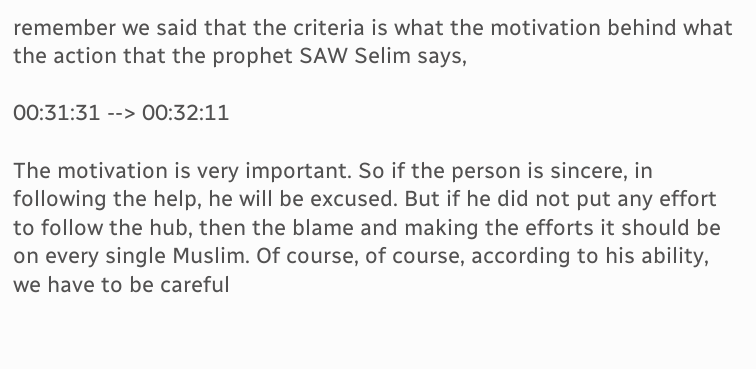remember we said that the criteria is what the motivation behind what the action that the prophet SAW Selim says,

00:31:31 --> 00:32:11

The motivation is very important. So if the person is sincere, in following the help, he will be excused. But if he did not put any effort to follow the hub, then the blame and making the efforts it should be on every single Muslim. Of course, of course, according to his ability, we have to be careful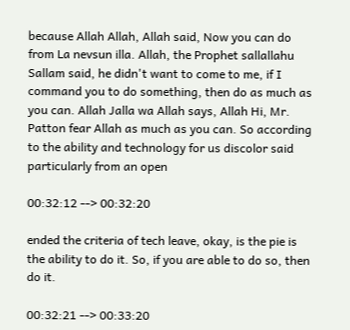because Allah Allah, Allah said, Now you can do from La nevsun illa. Allah, the Prophet sallallahu Sallam said, he didn't want to come to me, if I command you to do something, then do as much as you can. Allah Jalla wa Allah says, Allah Hi, Mr. Patton fear Allah as much as you can. So according to the ability and technology for us discolor said particularly from an open

00:32:12 --> 00:32:20

ended the criteria of tech leave, okay, is the pie is the ability to do it. So, if you are able to do so, then do it.

00:32:21 --> 00:33:20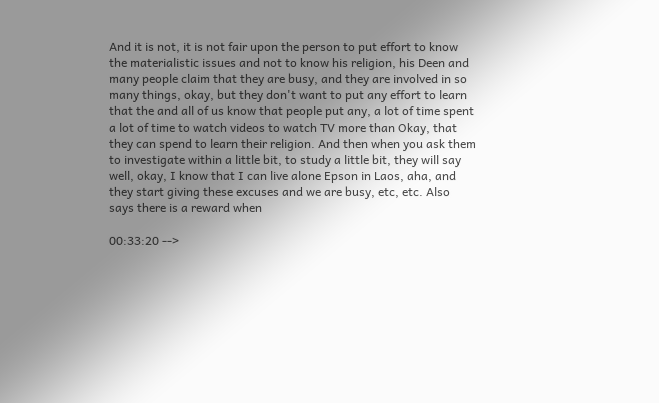And it is not, it is not fair upon the person to put effort to know the materialistic issues and not to know his religion, his Deen and many people claim that they are busy, and they are involved in so many things, okay, but they don't want to put any effort to learn that the and all of us know that people put any, a lot of time spent a lot of time to watch videos to watch TV more than Okay, that they can spend to learn their religion. And then when you ask them to investigate within a little bit, to study a little bit, they will say well, okay, I know that I can live alone Epson in Laos, aha, and they start giving these excuses and we are busy, etc, etc. Also says there is a reward when

00:33:20 -->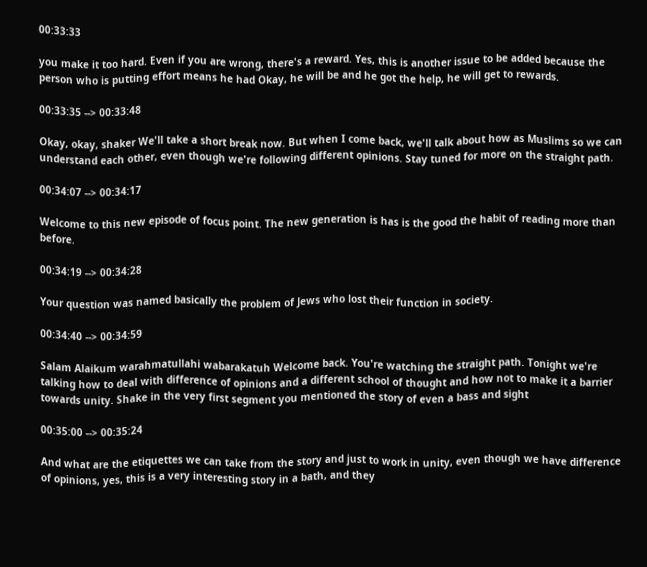00:33:33

you make it too hard. Even if you are wrong, there's a reward. Yes, this is another issue to be added because the person who is putting effort means he had Okay, he will be and he got the help, he will get to rewards.

00:33:35 --> 00:33:48

Okay, okay, shaker We'll take a short break now. But when I come back, we'll talk about how as Muslims so we can understand each other, even though we're following different opinions. Stay tuned for more on the straight path.

00:34:07 --> 00:34:17

Welcome to this new episode of focus point. The new generation is has is the good the habit of reading more than before.

00:34:19 --> 00:34:28

Your question was named basically the problem of Jews who lost their function in society.

00:34:40 --> 00:34:59

Salam Alaikum warahmatullahi wabarakatuh Welcome back. You're watching the straight path. Tonight we're talking how to deal with difference of opinions and a different school of thought and how not to make it a barrier towards unity. Shake in the very first segment you mentioned the story of even a bass and sight

00:35:00 --> 00:35:24

And what are the etiquettes we can take from the story and just to work in unity, even though we have difference of opinions, yes, this is a very interesting story in a bath, and they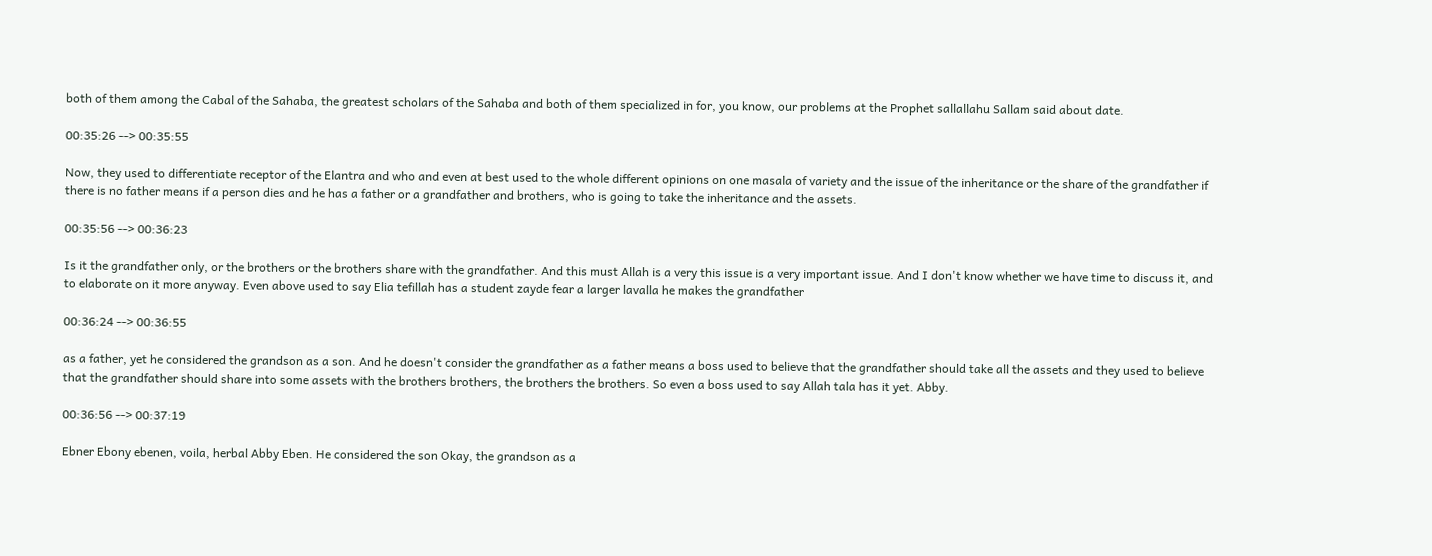both of them among the Cabal of the Sahaba, the greatest scholars of the Sahaba and both of them specialized in for, you know, our problems at the Prophet sallallahu Sallam said about date.

00:35:26 --> 00:35:55

Now, they used to differentiate receptor of the Elantra and who and even at best used to the whole different opinions on one masala of variety and the issue of the inheritance or the share of the grandfather if there is no father means if a person dies and he has a father or a grandfather and brothers, who is going to take the inheritance and the assets.

00:35:56 --> 00:36:23

Is it the grandfather only, or the brothers or the brothers share with the grandfather. And this must Allah is a very this issue is a very important issue. And I don't know whether we have time to discuss it, and to elaborate on it more anyway. Even above used to say Elia tefillah has a student zayde fear a larger lavalla he makes the grandfather

00:36:24 --> 00:36:55

as a father, yet he considered the grandson as a son. And he doesn't consider the grandfather as a father means a boss used to believe that the grandfather should take all the assets and they used to believe that the grandfather should share into some assets with the brothers brothers, the brothers the brothers. So even a boss used to say Allah tala has it yet. Abby.

00:36:56 --> 00:37:19

Ebner Ebony ebenen, voila, herbal Abby Eben. He considered the son Okay, the grandson as a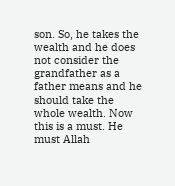son. So, he takes the wealth and he does not consider the grandfather as a father means and he should take the whole wealth. Now this is a must. He must Allah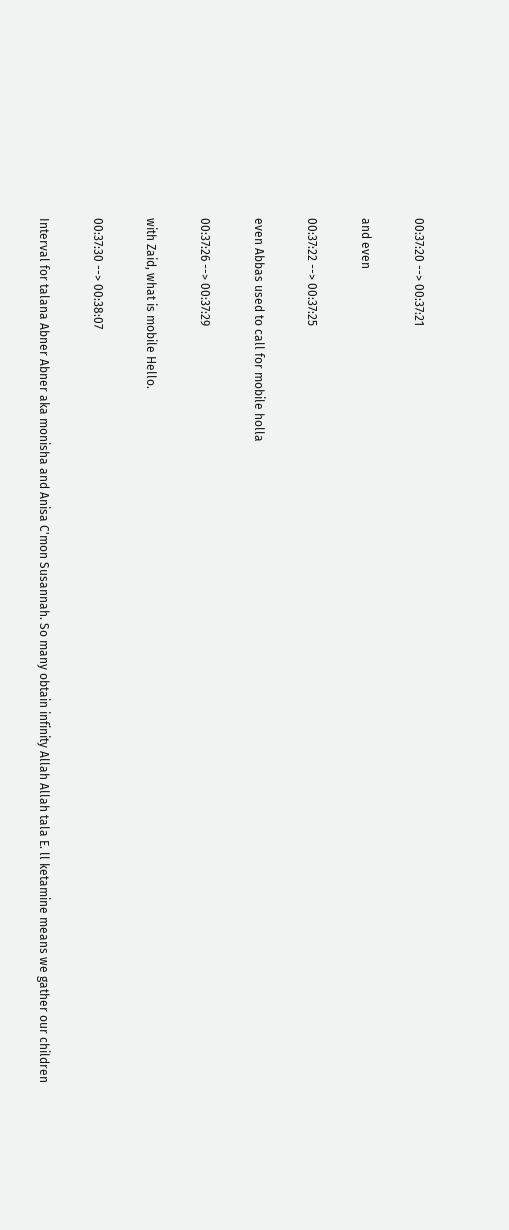00:37:20 --> 00:37:21

and even

00:37:22 --> 00:37:25

even Abbas used to call for mobile holla

00:37:26 --> 00:37:29

with Zaid, what is mobile Hello.

00:37:30 --> 00:38:07

Interval for talana Abner Abner aka monisha and Anisa C'mon Susannah. So many obtain infinity Allah Allah tala E. ll ketamine means we gather our children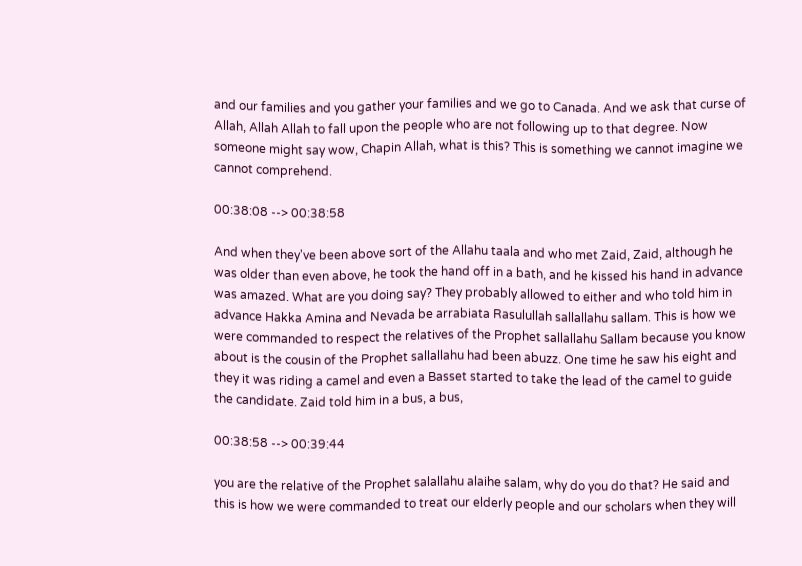and our families and you gather your families and we go to Canada. And we ask that curse of Allah, Allah Allah to fall upon the people who are not following up to that degree. Now someone might say wow, Chapin Allah, what is this? This is something we cannot imagine we cannot comprehend.

00:38:08 --> 00:38:58

And when they've been above sort of the Allahu taala and who met Zaid, Zaid, although he was older than even above, he took the hand off in a bath, and he kissed his hand in advance was amazed. What are you doing say? They probably allowed to either and who told him in advance Hakka Amina and Nevada be arrabiata Rasulullah sallallahu sallam. This is how we were commanded to respect the relatives of the Prophet sallallahu Sallam because you know about is the cousin of the Prophet sallallahu had been abuzz. One time he saw his eight and they it was riding a camel and even a Basset started to take the lead of the camel to guide the candidate. Zaid told him in a bus, a bus,

00:38:58 --> 00:39:44

you are the relative of the Prophet salallahu alaihe salam, why do you do that? He said and this is how we were commanded to treat our elderly people and our scholars when they will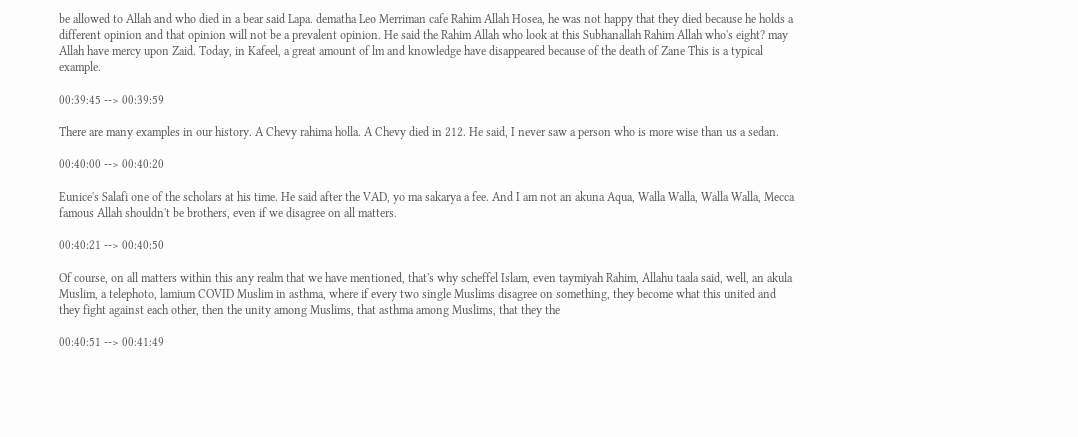be allowed to Allah and who died in a bear said Lapa. dematha Leo Merriman cafe Rahim Allah Hosea, he was not happy that they died because he holds a different opinion and that opinion will not be a prevalent opinion. He said the Rahim Allah who look at this Subhanallah Rahim Allah who's eight? may Allah have mercy upon Zaid. Today, in Kafeel, a great amount of lm and knowledge have disappeared because of the death of Zane This is a typical example.

00:39:45 --> 00:39:59

There are many examples in our history. A Chevy rahima holla. A Chevy died in 212. He said, I never saw a person who is more wise than us a sedan.

00:40:00 --> 00:40:20

Eunice's Salafi one of the scholars at his time. He said after the VAD, yo ma sakarya a fee. And I am not an akuna Aqua, Walla Walla, Walla Walla, Mecca famous Allah shouldn't be brothers, even if we disagree on all matters.

00:40:21 --> 00:40:50

Of course, on all matters within this any realm that we have mentioned, that's why scheffel Islam, even taymiyah Rahim, Allahu taala said, well, an akula Muslim, a telephoto, lamium COVID Muslim in asthma, where if every two single Muslims disagree on something, they become what this united and they fight against each other, then the unity among Muslims, that asthma among Muslims, that they the

00:40:51 --> 00:41:49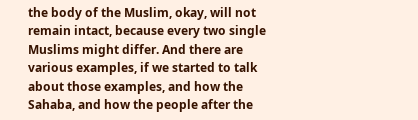the body of the Muslim, okay, will not remain intact, because every two single Muslims might differ. And there are various examples, if we started to talk about those examples, and how the Sahaba, and how the people after the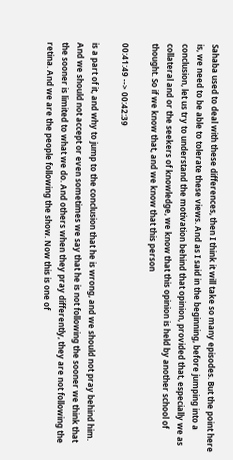Sahaba used to deal with these differences, then I think it will take so many episodes. But the point here is, we need to be able to tolerate these views. And as I said in the beginning, before jumping into a conclusion, let us try to understand the motivation behind that opinion, provided that, especially we as collateral and or the seekers of knowledge, we know that this opinion is held by another school of thought. So if we know that, and we know that this person

00:41:49 --> 00:42:39

is a part of it, and why to jump to the conclusion that he is wrong, and we should not pray behind him. And we should not accept or even sometimes we say that he is not following the sooner we think that the sooner is limited to what we do. And others when they pray differently, they are not following the retina. And we are the people following the show. Now this is one of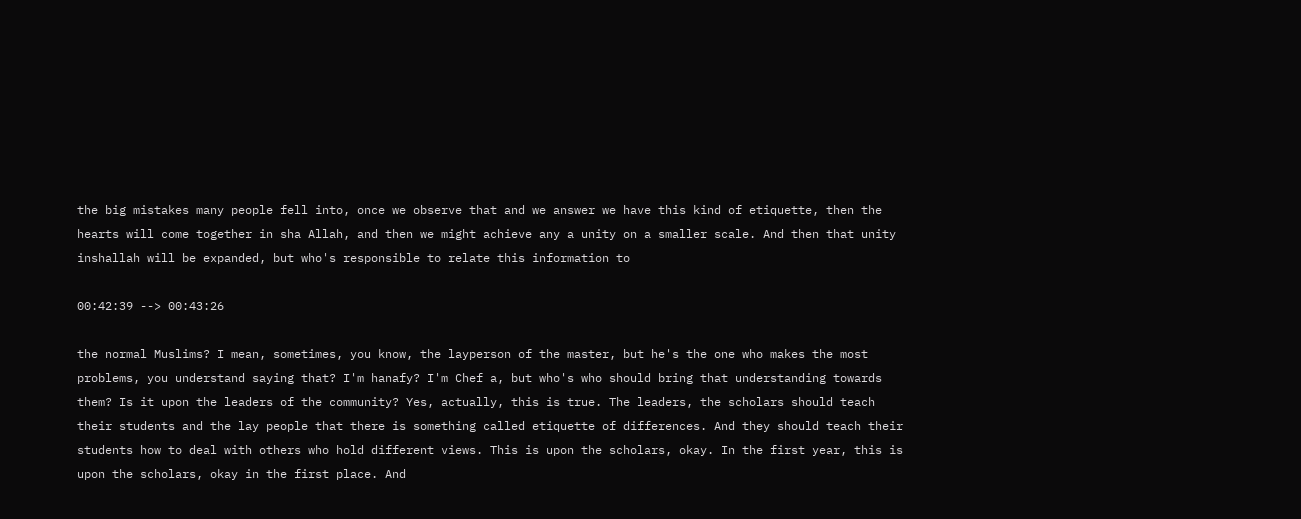the big mistakes many people fell into, once we observe that and we answer we have this kind of etiquette, then the hearts will come together in sha Allah, and then we might achieve any a unity on a smaller scale. And then that unity inshallah will be expanded, but who's responsible to relate this information to

00:42:39 --> 00:43:26

the normal Muslims? I mean, sometimes, you know, the layperson of the master, but he's the one who makes the most problems, you understand saying that? I'm hanafy? I'm Chef a, but who's who should bring that understanding towards them? Is it upon the leaders of the community? Yes, actually, this is true. The leaders, the scholars should teach their students and the lay people that there is something called etiquette of differences. And they should teach their students how to deal with others who hold different views. This is upon the scholars, okay. In the first year, this is upon the scholars, okay in the first place. And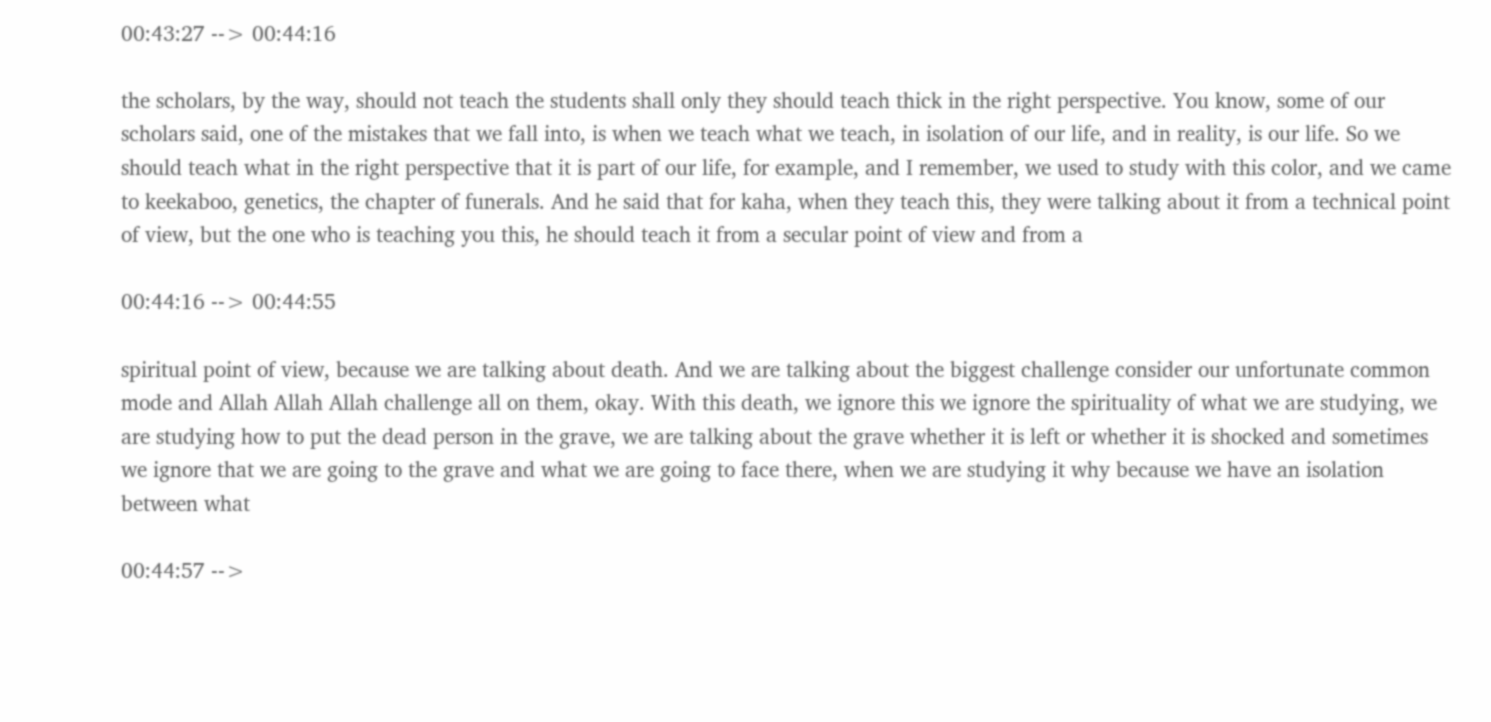00:43:27 --> 00:44:16

the scholars, by the way, should not teach the students shall only they should teach thick in the right perspective. You know, some of our scholars said, one of the mistakes that we fall into, is when we teach what we teach, in isolation of our life, and in reality, is our life. So we should teach what in the right perspective that it is part of our life, for example, and I remember, we used to study with this color, and we came to keekaboo, genetics, the chapter of funerals. And he said that for kaha, when they teach this, they were talking about it from a technical point of view, but the one who is teaching you this, he should teach it from a secular point of view and from a

00:44:16 --> 00:44:55

spiritual point of view, because we are talking about death. And we are talking about the biggest challenge consider our unfortunate common mode and Allah Allah Allah challenge all on them, okay. With this death, we ignore this we ignore the spirituality of what we are studying, we are studying how to put the dead person in the grave, we are talking about the grave whether it is left or whether it is shocked and sometimes we ignore that we are going to the grave and what we are going to face there, when we are studying it why because we have an isolation between what

00:44:57 -->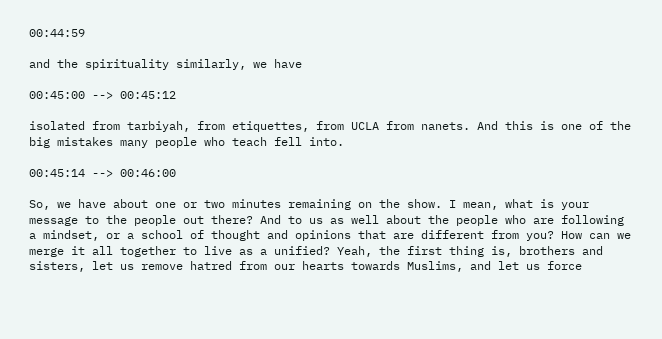00:44:59

and the spirituality similarly, we have

00:45:00 --> 00:45:12

isolated from tarbiyah, from etiquettes, from UCLA from nanets. And this is one of the big mistakes many people who teach fell into.

00:45:14 --> 00:46:00

So, we have about one or two minutes remaining on the show. I mean, what is your message to the people out there? And to us as well about the people who are following a mindset, or a school of thought and opinions that are different from you? How can we merge it all together to live as a unified? Yeah, the first thing is, brothers and sisters, let us remove hatred from our hearts towards Muslims, and let us force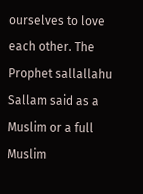ourselves to love each other. The Prophet sallallahu Sallam said as a Muslim or a full Muslim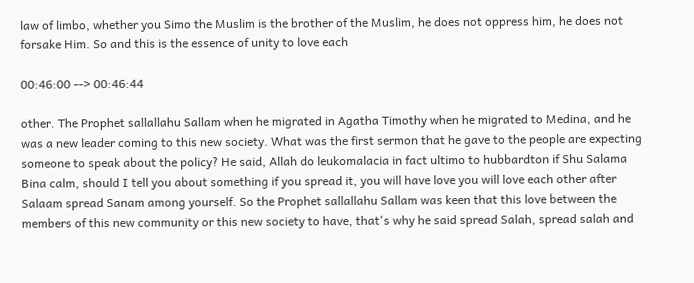law of limbo, whether you Simo the Muslim is the brother of the Muslim, he does not oppress him, he does not forsake Him. So and this is the essence of unity to love each

00:46:00 --> 00:46:44

other. The Prophet sallallahu Sallam when he migrated in Agatha Timothy when he migrated to Medina, and he was a new leader coming to this new society. What was the first sermon that he gave to the people are expecting someone to speak about the policy? He said, Allah do leukomalacia in fact ultimo to hubbardton if Shu Salama Bina calm, should I tell you about something if you spread it, you will have love you will love each other after Salaam spread Sanam among yourself. So the Prophet sallallahu Sallam was keen that this love between the members of this new community or this new society to have, that's why he said spread Salah, spread salah and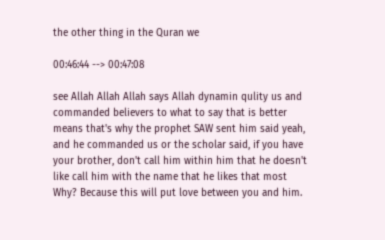the other thing in the Quran we

00:46:44 --> 00:47:08

see Allah Allah Allah says Allah dynamin qulity us and commanded believers to what to say that is better means that's why the prophet SAW sent him said yeah, and he commanded us or the scholar said, if you have your brother, don't call him within him that he doesn't like call him with the name that he likes that most Why? Because this will put love between you and him.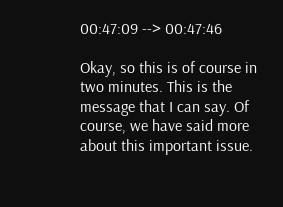00:47:09 --> 00:47:46

Okay, so this is of course in two minutes. This is the message that I can say. Of course, we have said more about this important issue.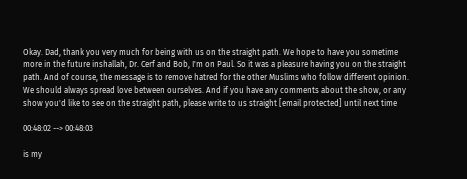Okay. Dad, thank you very much for being with us on the straight path. We hope to have you sometime more in the future inshallah, Dr. Cerf and Bob, I'm on Paul. So it was a pleasure having you on the straight path. And of course, the message is to remove hatred for the other Muslims who follow different opinion. We should always spread love between ourselves. And if you have any comments about the show, or any show you'd like to see on the straight path, please write to us straight [email protected] until next time

00:48:02 --> 00:48:03

is my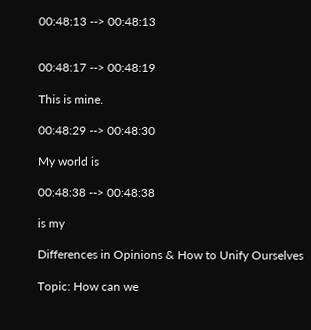00:48:13 --> 00:48:13


00:48:17 --> 00:48:19

This is mine.

00:48:29 --> 00:48:30

My world is

00:48:38 --> 00:48:38

is my

Differences in Opinions & How to Unify Ourselves

Topic: How can we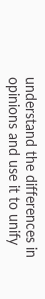understand the differences in opinions and use it to unify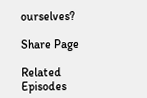ourselves?

Share Page

Related Episodes